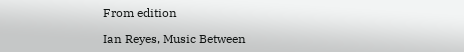From edition

Ian Reyes, Music Between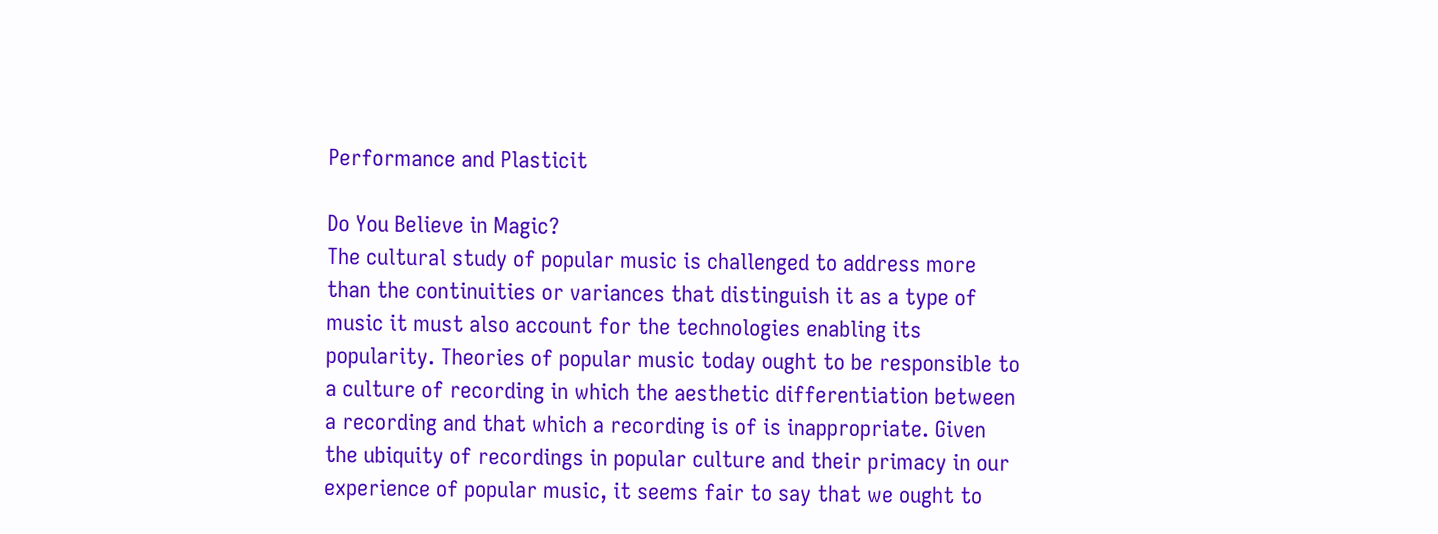Performance and Plasticit

Do You Believe in Magic?
The cultural study of popular music is challenged to address more than the continuities or variances that distinguish it as a type of music it must also account for the technologies enabling its popularity. Theories of popular music today ought to be responsible to a culture of recording in which the aesthetic differentiation between a recording and that which a recording is of is inappropriate. Given the ubiquity of recordings in popular culture and their primacy in our experience of popular music, it seems fair to say that we ought to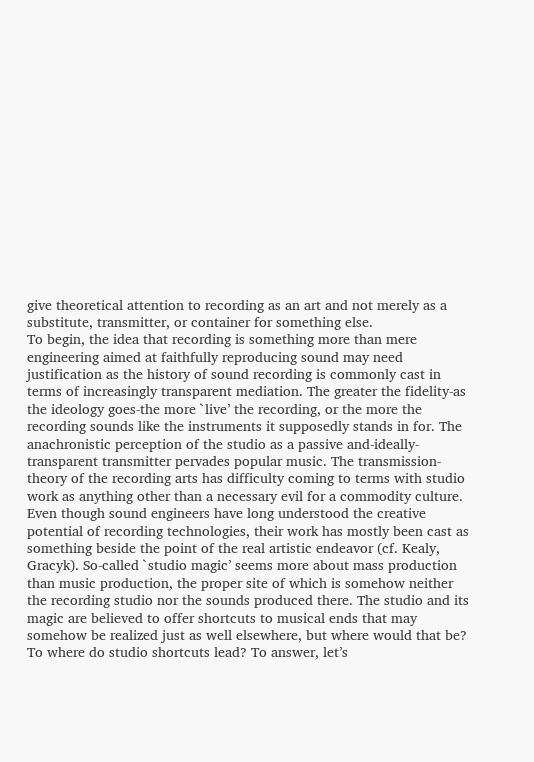give theoretical attention to recording as an art and not merely as a substitute, transmitter, or container for something else.
To begin, the idea that recording is something more than mere engineering aimed at faithfully reproducing sound may need justification as the history of sound recording is commonly cast in terms of increasingly transparent mediation. The greater the fidelity-as the ideology goes-the more `live’ the recording, or the more the recording sounds like the instruments it supposedly stands in for. The anachronistic perception of the studio as a passive and-ideally-transparent transmitter pervades popular music. The transmission-theory of the recording arts has difficulty coming to terms with studio work as anything other than a necessary evil for a commodity culture. Even though sound engineers have long understood the creative potential of recording technologies, their work has mostly been cast as something beside the point of the real artistic endeavor (cf. Kealy, Gracyk). So-called `studio magic’ seems more about mass production than music production, the proper site of which is somehow neither the recording studio nor the sounds produced there. The studio and its magic are believed to offer shortcuts to musical ends that may somehow be realized just as well elsewhere, but where would that be? To where do studio shortcuts lead? To answer, let’s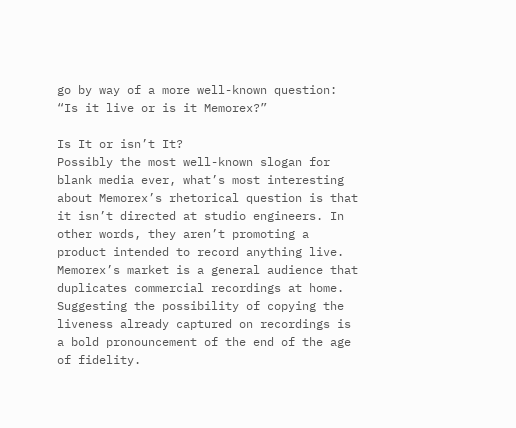go by way of a more well-known question: “Is it live or is it Memorex?”

Is It or isn’t It?
Possibly the most well-known slogan for blank media ever, what’s most interesting about Memorex’s rhetorical question is that it isn’t directed at studio engineers. In other words, they aren’t promoting a product intended to record anything live. Memorex’s market is a general audience that duplicates commercial recordings at home. Suggesting the possibility of copying the liveness already captured on recordings is a bold pronouncement of the end of the age of fidelity.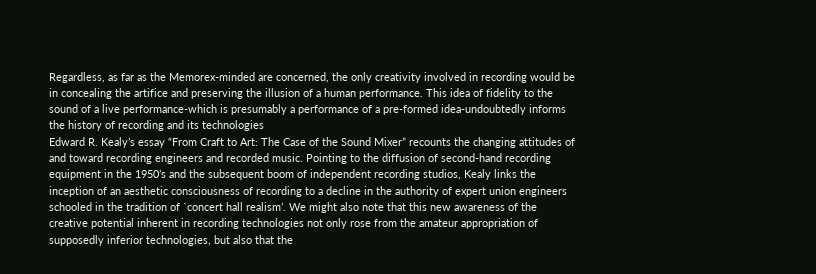Regardless, as far as the Memorex-minded are concerned, the only creativity involved in recording would be in concealing the artifice and preserving the illusion of a human performance. This idea of fidelity to the sound of a live performance-which is presumably a performance of a pre-formed idea-undoubtedly informs the history of recording and its technologies
Edward R. Kealy’s essay “From Craft to Art: The Case of the Sound Mixer” recounts the changing attitudes of and toward recording engineers and recorded music. Pointing to the diffusion of second-hand recording equipment in the 1950’s and the subsequent boom of independent recording studios, Kealy links the inception of an aesthetic consciousness of recording to a decline in the authority of expert union engineers schooled in the tradition of `concert hall realism’. We might also note that this new awareness of the creative potential inherent in recording technologies not only rose from the amateur appropriation of supposedly inferior technologies, but also that the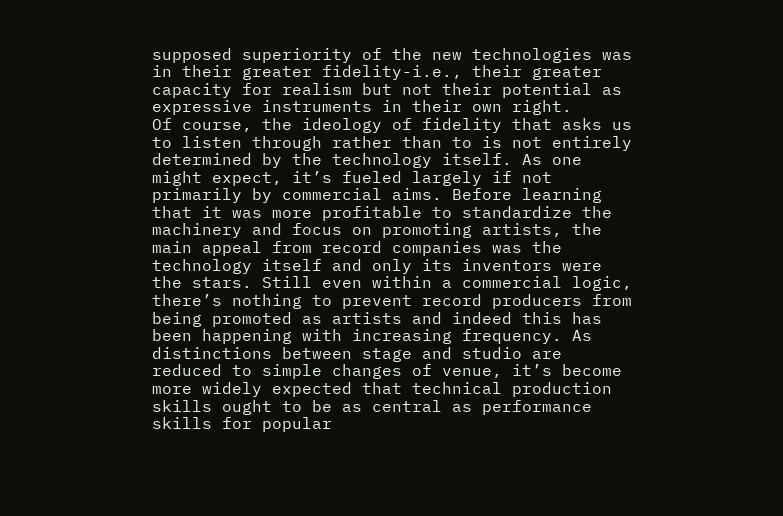supposed superiority of the new technologies was in their greater fidelity-i.e., their greater capacity for realism but not their potential as expressive instruments in their own right.
Of course, the ideology of fidelity that asks us to listen through rather than to is not entirely determined by the technology itself. As one might expect, it’s fueled largely if not primarily by commercial aims. Before learning that it was more profitable to standardize the machinery and focus on promoting artists, the main appeal from record companies was the technology itself and only its inventors were the stars. Still even within a commercial logic, there’s nothing to prevent record producers from being promoted as artists and indeed this has been happening with increasing frequency. As distinctions between stage and studio are reduced to simple changes of venue, it’s become more widely expected that technical production skills ought to be as central as performance skills for popular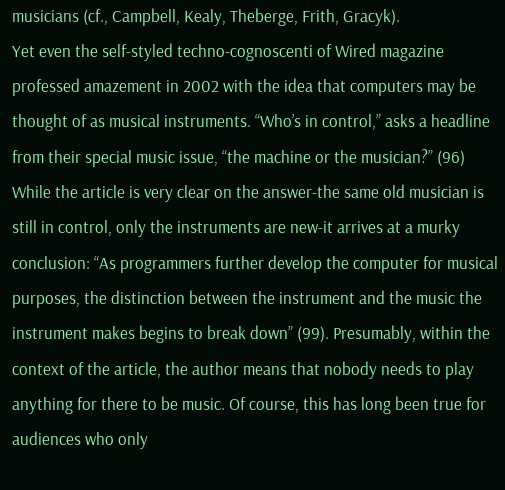musicians (cf., Campbell, Kealy, Theberge, Frith, Gracyk).
Yet even the self-styled techno-cognoscenti of Wired magazine professed amazement in 2002 with the idea that computers may be thought of as musical instruments. “Who’s in control,” asks a headline from their special music issue, “the machine or the musician?” (96) While the article is very clear on the answer-the same old musician is still in control, only the instruments are new-it arrives at a murky conclusion: “As programmers further develop the computer for musical purposes, the distinction between the instrument and the music the instrument makes begins to break down” (99). Presumably, within the context of the article, the author means that nobody needs to play anything for there to be music. Of course, this has long been true for audiences who only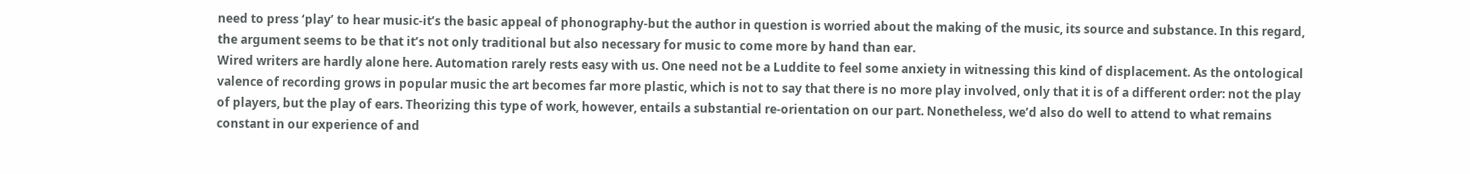need to press ‘play’ to hear music-it’s the basic appeal of phonography-but the author in question is worried about the making of the music, its source and substance. In this regard, the argument seems to be that it’s not only traditional but also necessary for music to come more by hand than ear.
Wired writers are hardly alone here. Automation rarely rests easy with us. One need not be a Luddite to feel some anxiety in witnessing this kind of displacement. As the ontological valence of recording grows in popular music the art becomes far more plastic, which is not to say that there is no more play involved, only that it is of a different order: not the play of players, but the play of ears. Theorizing this type of work, however, entails a substantial re-orientation on our part. Nonetheless, we’d also do well to attend to what remains constant in our experience of and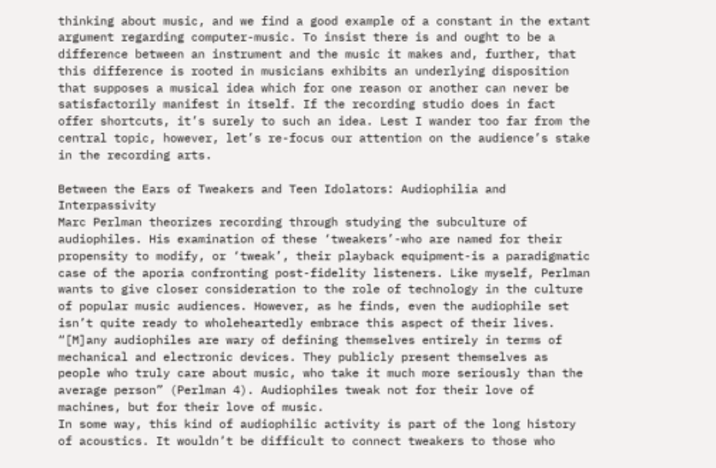thinking about music, and we find a good example of a constant in the extant argument regarding computer-music. To insist there is and ought to be a difference between an instrument and the music it makes and, further, that this difference is rooted in musicians exhibits an underlying disposition that supposes a musical idea which for one reason or another can never be satisfactorily manifest in itself. If the recording studio does in fact offer shortcuts, it’s surely to such an idea. Lest I wander too far from the central topic, however, let’s re-focus our attention on the audience’s stake in the recording arts.

Between the Ears of Tweakers and Teen Idolators: Audiophilia and Interpassivity
Marc Perlman theorizes recording through studying the subculture of audiophiles. His examination of these ‘tweakers’-who are named for their propensity to modify, or ‘tweak’, their playback equipment-is a paradigmatic case of the aporia confronting post-fidelity listeners. Like myself, Perlman wants to give closer consideration to the role of technology in the culture of popular music audiences. However, as he finds, even the audiophile set isn’t quite ready to wholeheartedly embrace this aspect of their lives. “[M]any audiophiles are wary of defining themselves entirely in terms of mechanical and electronic devices. They publicly present themselves as people who truly care about music, who take it much more seriously than the average person” (Perlman 4). Audiophiles tweak not for their love of machines, but for their love of music.
In some way, this kind of audiophilic activity is part of the long history of acoustics. It wouldn’t be difficult to connect tweakers to those who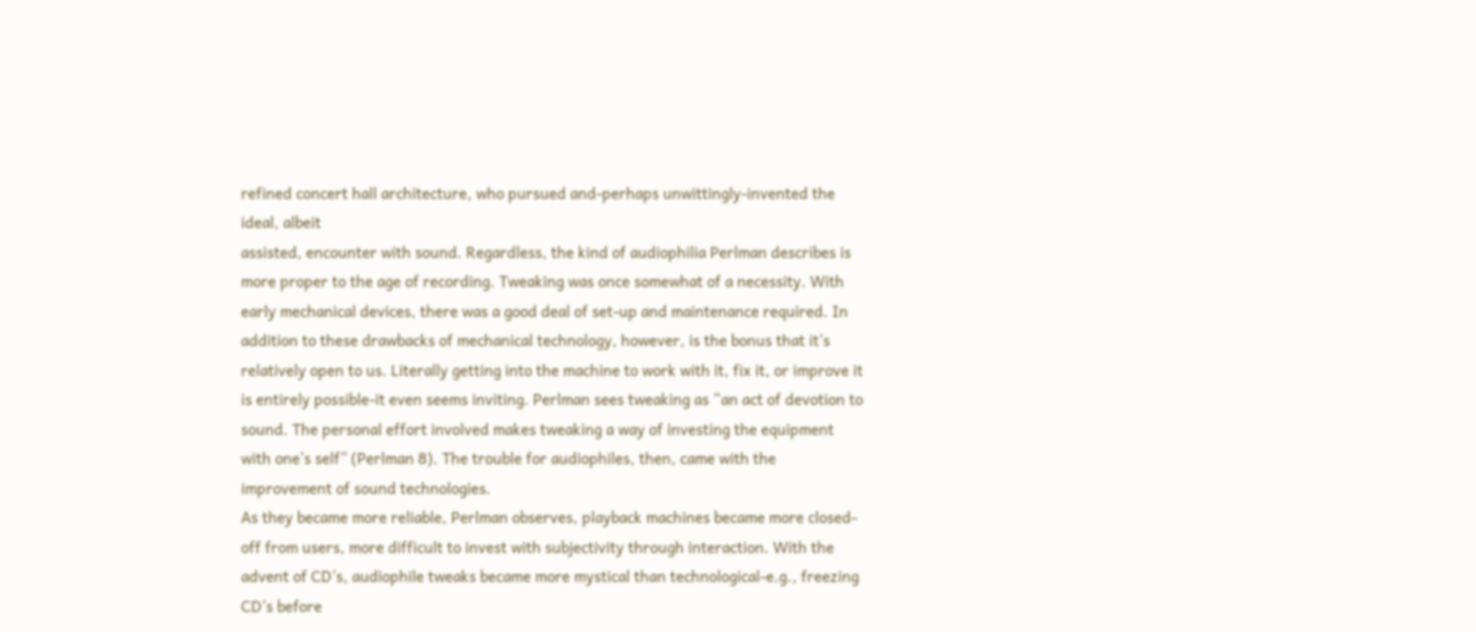refined concert hall architecture, who pursued and-perhaps unwittingly-invented the ideal, albeit
assisted, encounter with sound. Regardless, the kind of audiophilia Perlman describes is more proper to the age of recording. Tweaking was once somewhat of a necessity. With early mechanical devices, there was a good deal of set-up and maintenance required. In addition to these drawbacks of mechanical technology, however, is the bonus that it’s relatively open to us. Literally getting into the machine to work with it, fix it, or improve it is entirely possible-it even seems inviting. Perlman sees tweaking as “an act of devotion to sound. The personal effort involved makes tweaking a way of investing the equipment with one’s self” (Perlman 8). The trouble for audiophiles, then, came with the improvement of sound technologies.
As they became more reliable, Perlman observes, playback machines became more closed-off from users, more difficult to invest with subjectivity through interaction. With the advent of CD’s, audiophile tweaks became more mystical than technological-e.g., freezing CD’s before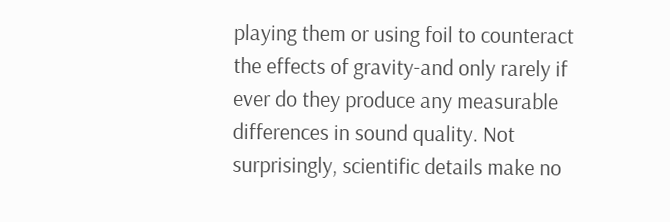playing them or using foil to counteract the effects of gravity-and only rarely if ever do they produce any measurable differences in sound quality. Not surprisingly, scientific details make no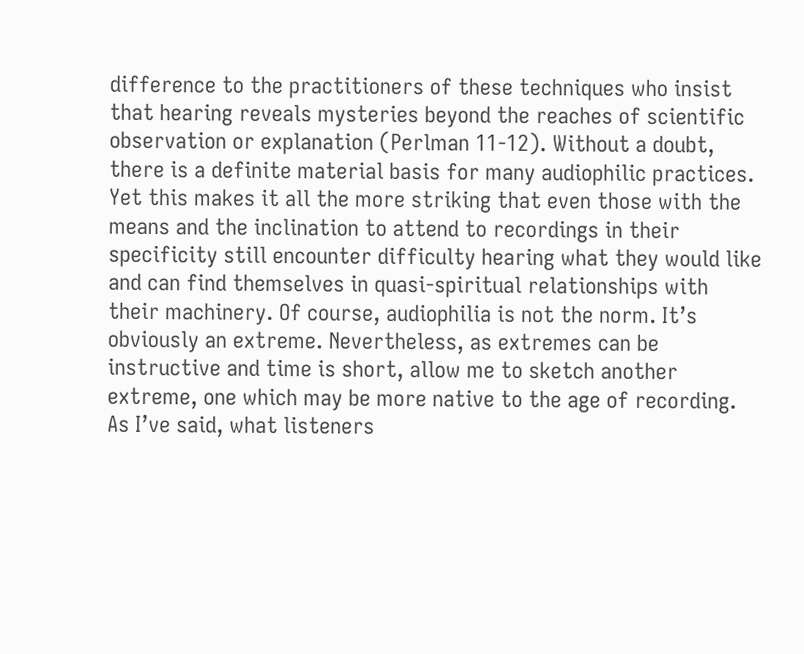difference to the practitioners of these techniques who insist that hearing reveals mysteries beyond the reaches of scientific observation or explanation (Perlman 11-12). Without a doubt, there is a definite material basis for many audiophilic practices. Yet this makes it all the more striking that even those with the means and the inclination to attend to recordings in their specificity still encounter difficulty hearing what they would like and can find themselves in quasi-spiritual relationships with their machinery. Of course, audiophilia is not the norm. It’s obviously an extreme. Nevertheless, as extremes can be instructive and time is short, allow me to sketch another extreme, one which may be more native to the age of recording.
As I’ve said, what listeners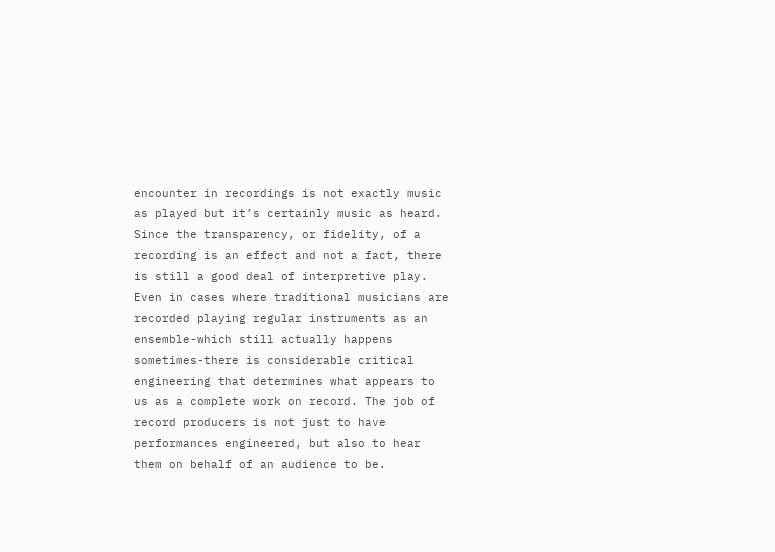encounter in recordings is not exactly music as played but it’s certainly music as heard. Since the transparency, or fidelity, of a recording is an effect and not a fact, there is still a good deal of interpretive play. Even in cases where traditional musicians are recorded playing regular instruments as an ensemble-which still actually happens sometimes-there is considerable critical engineering that determines what appears to us as a complete work on record. The job of record producers is not just to have performances engineered, but also to hear them on behalf of an audience to be.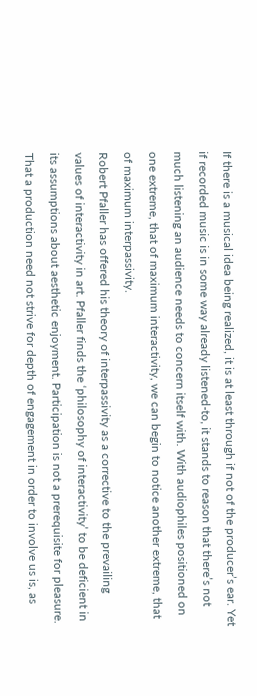If there is a musical idea being realized, it is at least through if not of the producer’s ear. Yet if recorded music is in some way already listened-to, it stands to reason that there’s not much listening an audience needs to concern itself with. With audiophiles positioned on one extreme, that of maximum interactivity, we can begin to notice another extreme, that of maximum interpassivity.
Robert Pfaller has offered his theory of interpassivity as a corrective to the prevailing values of interactivity in art. Pfaller finds the ‘philosophy of interactivity’ to be deficient in its assumptions about aesthetic enjoyment. Participation is not a prerequisite for pleasure. That a production need not strive for depth of engagement in order to involve us is, as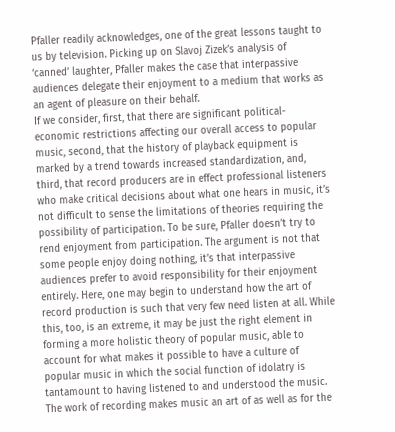Pfaller readily acknowledges, one of the great lessons taught to us by television. Picking up on Slavoj Zizek’s analysis of ‘canned’ laughter, Pfaller makes the case that interpassive audiences delegate their enjoyment to a medium that works as an agent of pleasure on their behalf.
If we consider, first, that there are significant political-economic restrictions affecting our overall access to popular music, second, that the history of playback equipment is marked by a trend towards increased standardization, and, third, that record producers are in effect professional listeners who make critical decisions about what one hears in music, it’s not difficult to sense the limitations of theories requiring the possibility of participation. To be sure, Pfaller doesn’t try to rend enjoyment from participation. The argument is not that some people enjoy doing nothing, it’s that interpassive audiences prefer to avoid responsibility for their enjoyment entirely. Here, one may begin to understand how the art of record production is such that very few need listen at all. While this, too, is an extreme, it may be just the right element in forming a more holistic theory of popular music, able to account for what makes it possible to have a culture of popular music in which the social function of idolatry is tantamount to having listened to and understood the music.
The work of recording makes music an art of as well as for the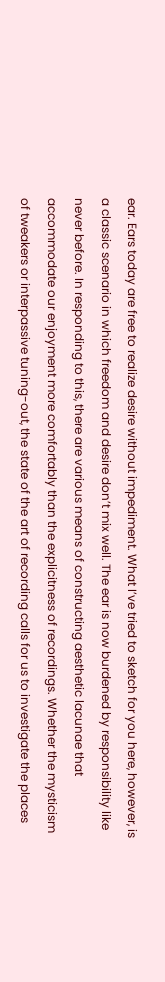ear. Ears today are free to realize desire without impediment. What I’ve tried to sketch for you here, however, is a classic scenario in which freedom and desire don’t mix well. The ear is now burdened by responsibility like never before. In responding to this, there are various means of constructing aesthetic lacunae that accommodate our enjoyment more comfortably than the explicitness of recordings. Whether the mysticism of tweakers or interpassive tuning-out, the state of the art of recording calls for us to investigate the places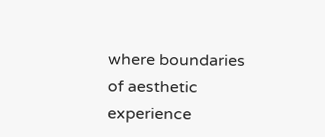where boundaries of aesthetic experience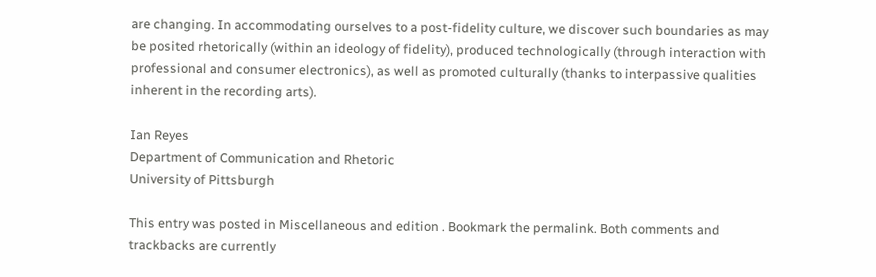are changing. In accommodating ourselves to a post-fidelity culture, we discover such boundaries as may be posited rhetorically (within an ideology of fidelity), produced technologically (through interaction with professional and consumer electronics), as well as promoted culturally (thanks to interpassive qualities inherent in the recording arts).

Ian Reyes
Department of Communication and Rhetoric
University of Pittsburgh

This entry was posted in Miscellaneous and edition . Bookmark the permalink. Both comments and trackbacks are currently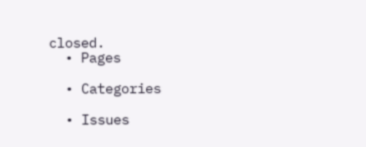closed.
  • Pages

  • Categories

  • Issues